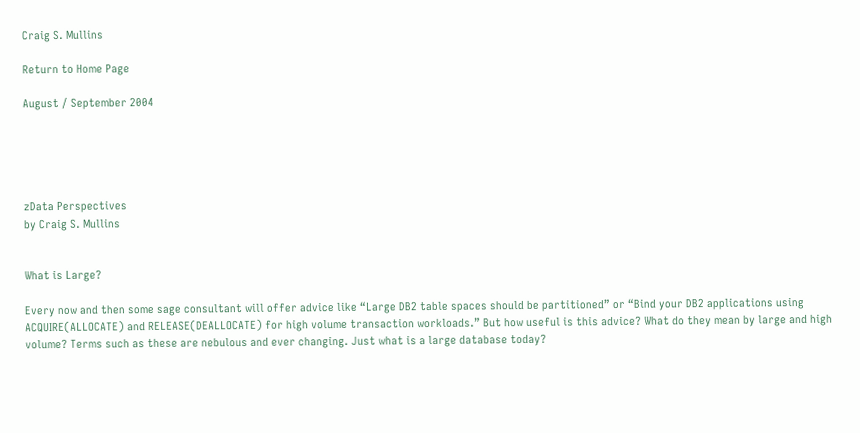Craig S. Mullins

Return to Home Page

August / September 2004





zData Perspectives
by Craig S. Mullins


What is Large?

Every now and then some sage consultant will offer advice like “Large DB2 table spaces should be partitioned” or “Bind your DB2 applications using ACQUIRE(ALLOCATE) and RELEASE(DEALLOCATE) for high volume transaction workloads.” But how useful is this advice? What do they mean by large and high volume? Terms such as these are nebulous and ever changing. Just what is a large database today?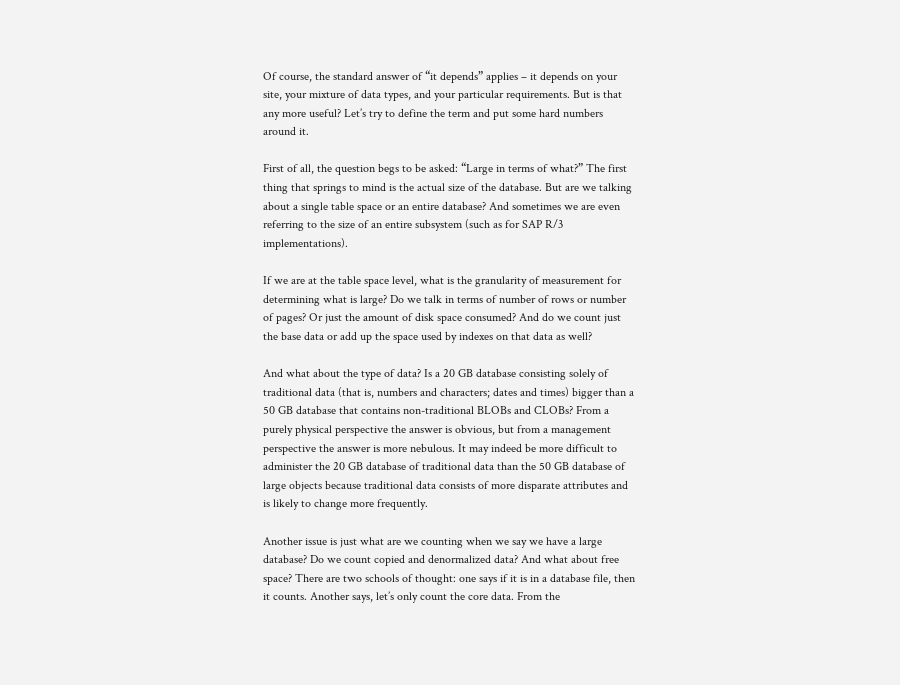Of course, the standard answer of “it depends” applies – it depends on your site, your mixture of data types, and your particular requirements. But is that any more useful? Let’s try to define the term and put some hard numbers around it.

First of all, the question begs to be asked: “Large in terms of what?” The first thing that springs to mind is the actual size of the database. But are we talking about a single table space or an entire database? And sometimes we are even referring to the size of an entire subsystem (such as for SAP R/3 implementations).

If we are at the table space level, what is the granularity of measurement for determining what is large? Do we talk in terms of number of rows or number of pages? Or just the amount of disk space consumed? And do we count just the base data or add up the space used by indexes on that data as well?

And what about the type of data? Is a 20 GB database consisting solely of traditional data (that is, numbers and characters; dates and times) bigger than a 50 GB database that contains non-traditional BLOBs and CLOBs? From a purely physical perspective the answer is obvious, but from a management perspective the answer is more nebulous. It may indeed be more difficult to administer the 20 GB database of traditional data than the 50 GB database of large objects because traditional data consists of more disparate attributes and is likely to change more frequently.

Another issue is just what are we counting when we say we have a large database? Do we count copied and denormalized data? And what about free space? There are two schools of thought: one says if it is in a database file, then it counts. Another says, let’s only count the core data. From the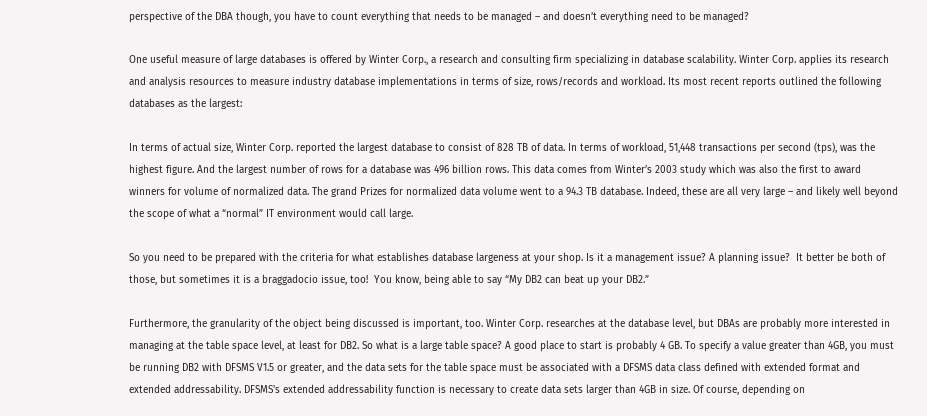perspective of the DBA though, you have to count everything that needs to be managed – and doesn’t everything need to be managed?

One useful measure of large databases is offered by Winter Corp., a research and consulting firm specializing in database scalability. Winter Corp. applies its research and analysis resources to measure industry database implementations in terms of size, rows/records and workload. Its most recent reports outlined the following databases as the largest:

In terms of actual size, Winter Corp. reported the largest database to consist of 828 TB of data. In terms of workload, 51,448 transactions per second (tps), was the highest figure. And the largest number of rows for a database was 496 billion rows. This data comes from Winter’s 2003 study which was also the first to award winners for volume of normalized data. The grand Prizes for normalized data volume went to a 94.3 TB database. Indeed, these are all very large – and likely well beyond the scope of what a “normal” IT environment would call large.

So you need to be prepared with the criteria for what establishes database largeness at your shop. Is it a management issue? A planning issue?  It better be both of those, but sometimes it is a braggadocio issue, too!  You know, being able to say “My DB2 can beat up your DB2.”

Furthermore, the granularity of the object being discussed is important, too. Winter Corp. researches at the database level, but DBAs are probably more interested in managing at the table space level, at least for DB2. So what is a large table space? A good place to start is probably 4 GB. To specify a value greater than 4GB, you must be running DB2 with DFSMS V1.5 or greater, and the data sets for the table space must be associated with a DFSMS data class defined with extended format and extended addressability. DFSMS's extended addressability function is necessary to create data sets larger than 4GB in size. Of course, depending on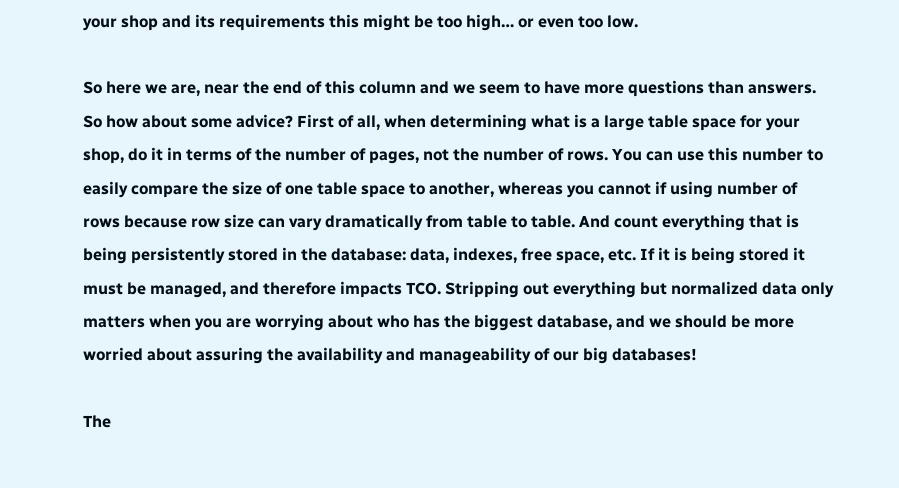your shop and its requirements this might be too high… or even too low.

So here we are, near the end of this column and we seem to have more questions than answers. So how about some advice? First of all, when determining what is a large table space for your shop, do it in terms of the number of pages, not the number of rows. You can use this number to easily compare the size of one table space to another, whereas you cannot if using number of rows because row size can vary dramatically from table to table. And count everything that is being persistently stored in the database: data, indexes, free space, etc. If it is being stored it must be managed, and therefore impacts TCO. Stripping out everything but normalized data only matters when you are worrying about who has the biggest database, and we should be more worried about assuring the availability and manageability of our big databases!

The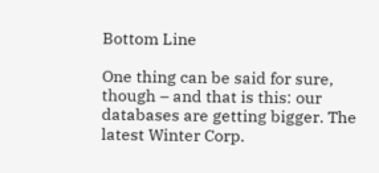Bottom Line

One thing can be said for sure, though – and that is this: our databases are getting bigger. The latest Winter Corp.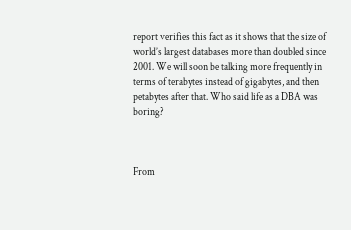report verifies this fact as it shows that the size of world’s largest databases more than doubled since 2001. We will soon be talking more frequently in terms of terabytes instead of gigabytes, and then petabytes after that. Who said life as a DBA was boring?



From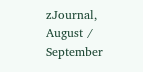zJournal, August / September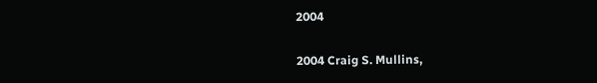2004

2004 Craig S. Mullins,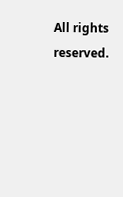All rights reserved.